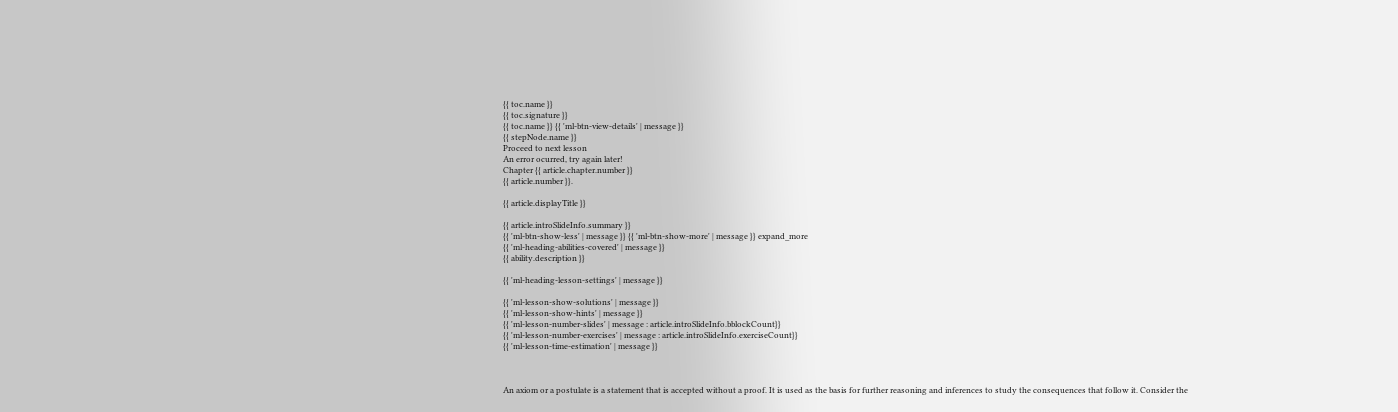{{ toc.name }}
{{ toc.signature }}
{{ toc.name }} {{ 'ml-btn-view-details' | message }}
{{ stepNode.name }}
Proceed to next lesson
An error ocurred, try again later!
Chapter {{ article.chapter.number }}
{{ article.number }}.

{{ article.displayTitle }}

{{ article.introSlideInfo.summary }}
{{ 'ml-btn-show-less' | message }} {{ 'ml-btn-show-more' | message }} expand_more
{{ 'ml-heading-abilities-covered' | message }}
{{ ability.description }}

{{ 'ml-heading-lesson-settings' | message }}

{{ 'ml-lesson-show-solutions' | message }}
{{ 'ml-lesson-show-hints' | message }}
{{ 'ml-lesson-number-slides' | message : article.introSlideInfo.bblockCount}}
{{ 'ml-lesson-number-exercises' | message : article.introSlideInfo.exerciseCount}}
{{ 'ml-lesson-time-estimation' | message }}



An axiom or a postulate is a statement that is accepted without a proof. It is used as the basis for further reasoning and inferences to study the consequences that follow it. Consider the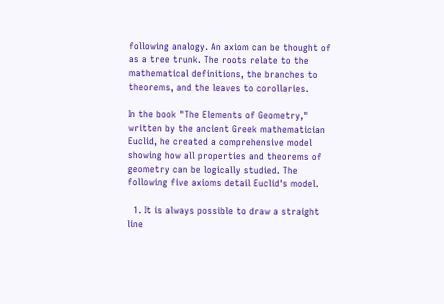following analogy. An axiom can be thought of as a tree trunk. The roots relate to the mathematical definitions, the branches to theorems, and the leaves to corollaries.

In the book "The Elements of Geometry," written by the ancient Greek mathematician Euclid, he created a comprehensive model showing how all properties and theorems of geometry can be logically studied. The following five axioms detail Euclid's model.

  1. It is always possible to draw a straight line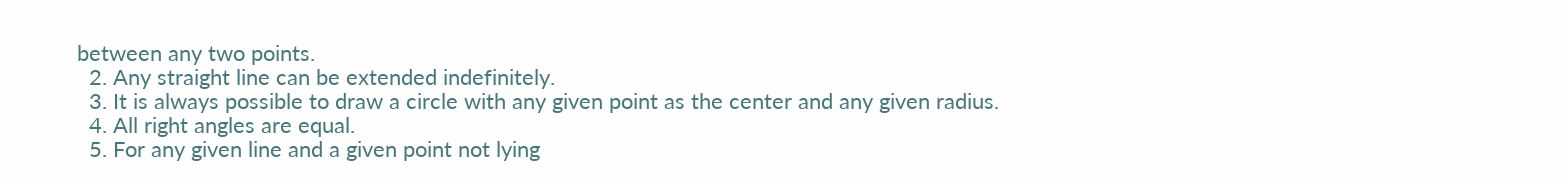between any two points.
  2. Any straight line can be extended indefinitely.
  3. It is always possible to draw a circle with any given point as the center and any given radius.
  4. All right angles are equal.
  5. For any given line and a given point not lying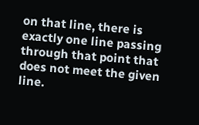on that line, there is exactly one line passing through that point that does not meet the given line.